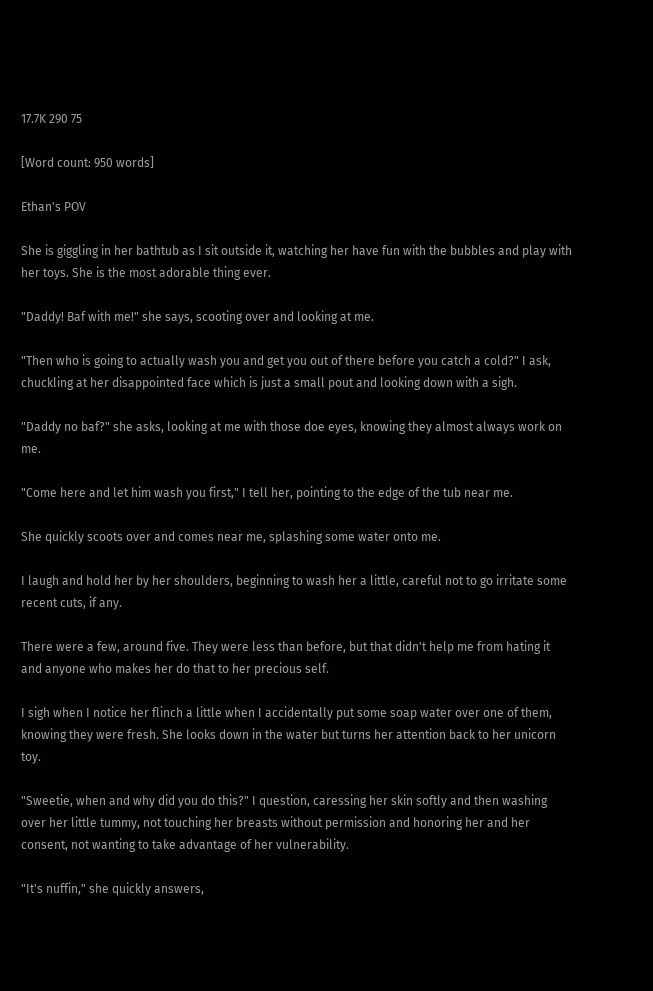17.7K 290 75

[Word count: 950 words]

Ethan's POV

She is giggling in her bathtub as I sit outside it, watching her have fun with the bubbles and play with her toys. She is the most adorable thing ever.

"Daddy! Baf with me!" she says, scooting over and looking at me.

"Then who is going to actually wash you and get you out of there before you catch a cold?" I ask, chuckling at her disappointed face which is just a small pout and looking down with a sigh.

"Daddy no baf?" she asks, looking at me with those doe eyes, knowing they almost always work on me.

"Come here and let him wash you first," I tell her, pointing to the edge of the tub near me.

She quickly scoots over and comes near me, splashing some water onto me.

I laugh and hold her by her shoulders, beginning to wash her a little, careful not to go irritate some recent cuts, if any.

There were a few, around five. They were less than before, but that didn't help me from hating it and anyone who makes her do that to her precious self.

I sigh when I notice her flinch a little when I accidentally put some soap water over one of them, knowing they were fresh. She looks down in the water but turns her attention back to her unicorn toy.

"Sweetie, when and why did you do this?" I question, caressing her skin softly and then washing over her little tummy, not touching her breasts without permission and honoring her and her consent, not wanting to take advantage of her vulnerability.

"It's nuffin," she quickly answers,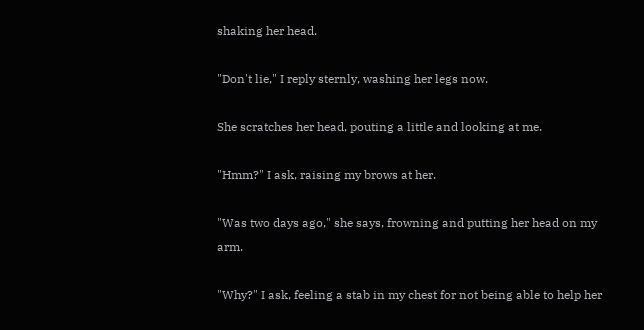shaking her head.

"Don't lie," I reply sternly, washing her legs now.

She scratches her head, pouting a little and looking at me.

"Hmm?" I ask, raising my brows at her.

"Was two days ago," she says, frowning and putting her head on my arm.

"Why?" I ask, feeling a stab in my chest for not being able to help her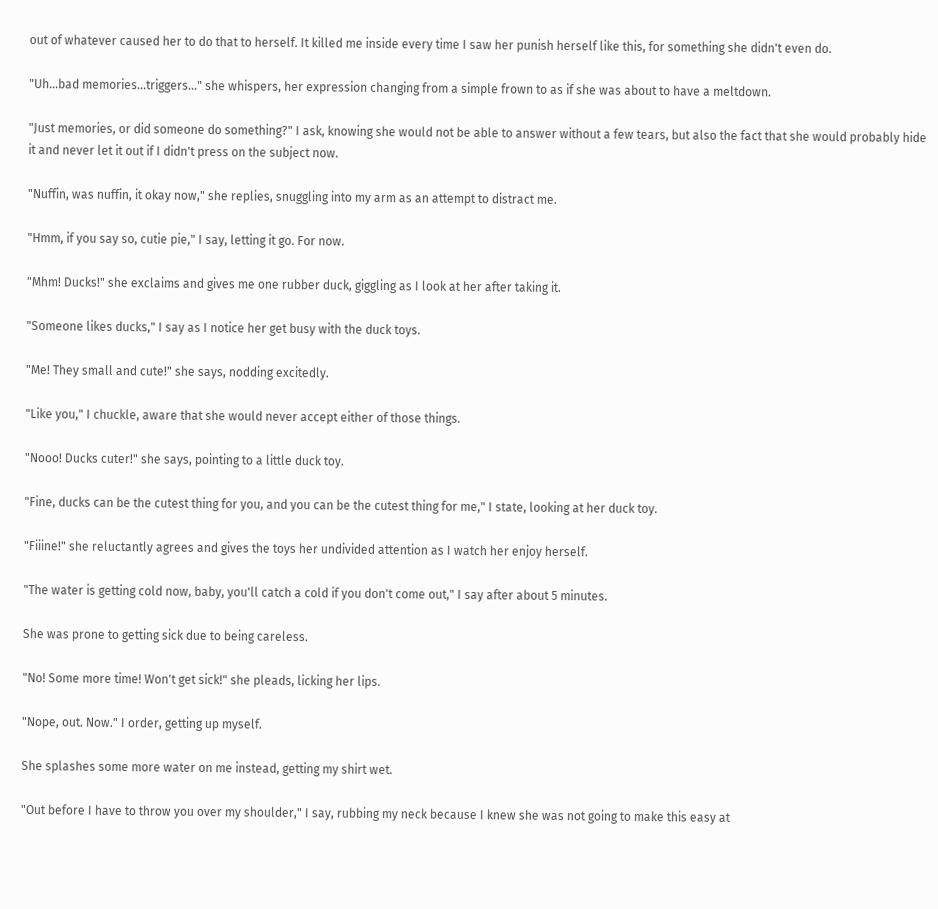out of whatever caused her to do that to herself. It killed me inside every time I saw her punish herself like this, for something she didn't even do.

"Uh...bad memories...triggers..." she whispers, her expression changing from a simple frown to as if she was about to have a meltdown.

"Just memories, or did someone do something?" I ask, knowing she would not be able to answer without a few tears, but also the fact that she would probably hide it and never let it out if I didn't press on the subject now.

"Nuffin, was nuffin, it okay now," she replies, snuggling into my arm as an attempt to distract me.

"Hmm, if you say so, cutie pie," I say, letting it go. For now.

"Mhm! Ducks!" she exclaims and gives me one rubber duck, giggling as I look at her after taking it.

"Someone likes ducks," I say as I notice her get busy with the duck toys.

"Me! They small and cute!" she says, nodding excitedly.

"Like you," I chuckle, aware that she would never accept either of those things.

"Nooo! Ducks cuter!" she says, pointing to a little duck toy.

"Fine, ducks can be the cutest thing for you, and you can be the cutest thing for me," I state, looking at her duck toy.

"Fiiine!" she reluctantly agrees and gives the toys her undivided attention as I watch her enjoy herself.

"The water is getting cold now, baby, you'll catch a cold if you don't come out," I say after about 5 minutes.

She was prone to getting sick due to being careless.

"No! Some more time! Won't get sick!" she pleads, licking her lips.

"Nope, out. Now." I order, getting up myself.

She splashes some more water on me instead, getting my shirt wet.

"Out before I have to throw you over my shoulder," I say, rubbing my neck because I knew she was not going to make this easy at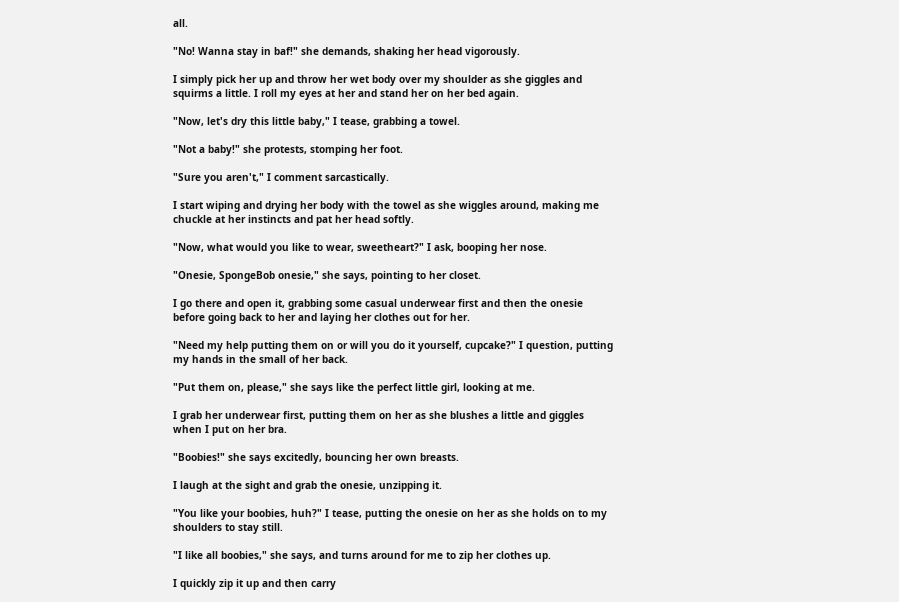all.

"No! Wanna stay in baf!" she demands, shaking her head vigorously.

I simply pick her up and throw her wet body over my shoulder as she giggles and squirms a little. I roll my eyes at her and stand her on her bed again.

"Now, let's dry this little baby," I tease, grabbing a towel.

"Not a baby!" she protests, stomping her foot.

"Sure you aren't," I comment sarcastically.

I start wiping and drying her body with the towel as she wiggles around, making me chuckle at her instincts and pat her head softly.

"Now, what would you like to wear, sweetheart?" I ask, booping her nose.

"Onesie, SpongeBob onesie," she says, pointing to her closet.

I go there and open it, grabbing some casual underwear first and then the onesie before going back to her and laying her clothes out for her.

"Need my help putting them on or will you do it yourself, cupcake?" I question, putting my hands in the small of her back.

"Put them on, please," she says like the perfect little girl, looking at me.

I grab her underwear first, putting them on her as she blushes a little and giggles when I put on her bra.

"Boobies!" she says excitedly, bouncing her own breasts.

I laugh at the sight and grab the onesie, unzipping it.

"You like your boobies, huh?" I tease, putting the onesie on her as she holds on to my shoulders to stay still.

"I like all boobies," she says, and turns around for me to zip her clothes up.

I quickly zip it up and then carry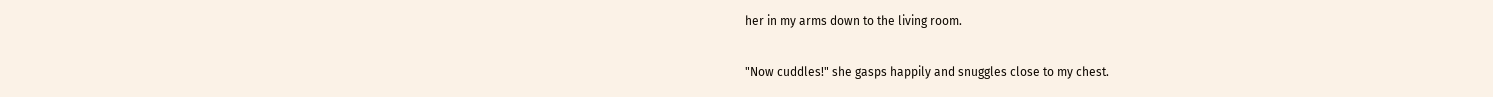her in my arms down to the living room.

"Now cuddles!" she gasps happily and snuggles close to my chest.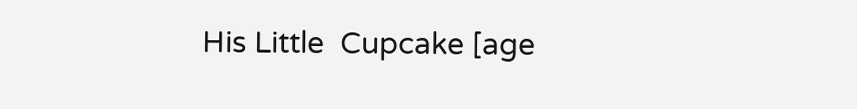His Little  Cupcake [age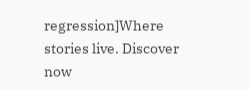regression]Where stories live. Discover now